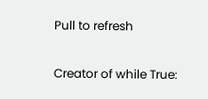Pull to refresh

Creator of while True: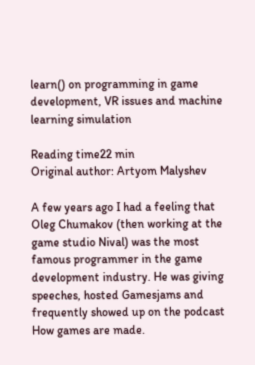learn() on programming in game development, VR issues and machine learning simulation

Reading time22 min
Original author: Artyom Malyshev

A few years ago I had a feeling that Oleg Chumakov (then working at the game studio Nival) was the most famous programmer in the game development industry. He was giving speeches, hosted Gamesjams and frequently showed up on the podcast How games are made.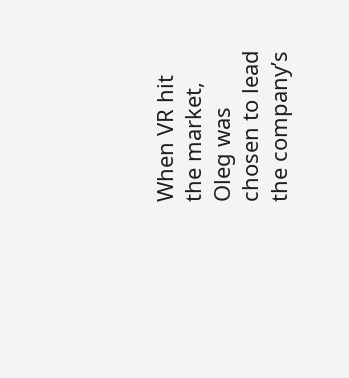When VR hit the market, Oleg was chosen to lead the company’s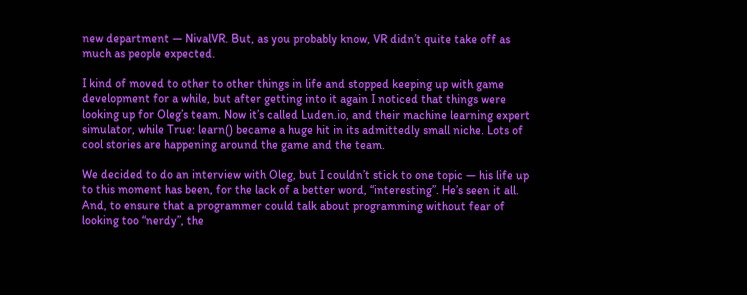new department — NivalVR. But, as you probably know, VR didn’t quite take off as much as people expected.

I kind of moved to other to other things in life and stopped keeping up with game development for a while, but after getting into it again I noticed that things were looking up for Oleg’s team. Now it’s called Luden.io, and their machine learning expert simulator, while True: learn() became a huge hit in its admittedly small niche. Lots of cool stories are happening around the game and the team.

We decided to do an interview with Oleg, but I couldn’t stick to one topic — his life up to this moment has been, for the lack of a better word, “interesting”. He’s seen it all. And, to ensure that a programmer could talk about programming without fear of looking too “nerdy”, the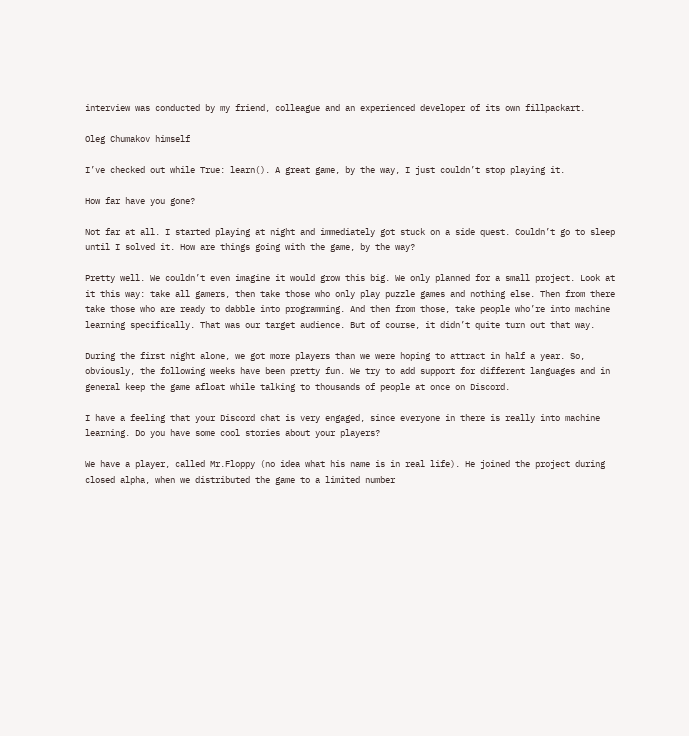interview was conducted by my friend, colleague and an experienced developer of its own fillpackart.

Oleg Chumakov himself

I’ve checked out while True: learn(). A great game, by the way, I just couldn’t stop playing it.

How far have you gone?

Not far at all. I started playing at night and immediately got stuck on a side quest. Couldn’t go to sleep until I solved it. How are things going with the game, by the way?

Pretty well. We couldn’t even imagine it would grow this big. We only planned for a small project. Look at it this way: take all gamers, then take those who only play puzzle games and nothing else. Then from there take those who are ready to dabble into programming. And then from those, take people who’re into machine learning specifically. That was our target audience. But of course, it didn’t quite turn out that way.

During the first night alone, we got more players than we were hoping to attract in half a year. So, obviously, the following weeks have been pretty fun. We try to add support for different languages and in general keep the game afloat while talking to thousands of people at once on Discord.

I have a feeling that your Discord chat is very engaged, since everyone in there is really into machine learning. Do you have some cool stories about your players?

We have a player, called Mr.Floppy (no idea what his name is in real life). He joined the project during closed alpha, when we distributed the game to a limited number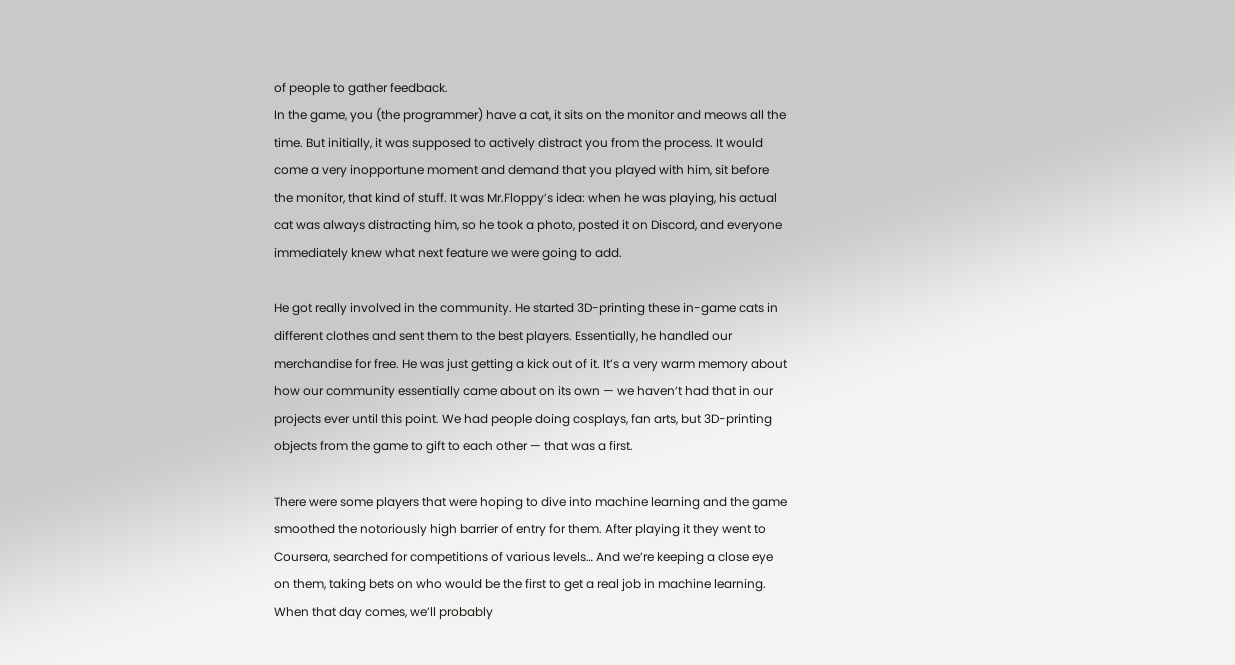of people to gather feedback.
In the game, you (the programmer) have a cat, it sits on the monitor and meows all the time. But initially, it was supposed to actively distract you from the process. It would come a very inopportune moment and demand that you played with him, sit before the monitor, that kind of stuff. It was Mr.Floppy’s idea: when he was playing, his actual cat was always distracting him, so he took a photo, posted it on Discord, and everyone immediately knew what next feature we were going to add.

He got really involved in the community. He started 3D-printing these in-game cats in different clothes and sent them to the best players. Essentially, he handled our merchandise for free. He was just getting a kick out of it. It’s a very warm memory about how our community essentially came about on its own — we haven’t had that in our projects ever until this point. We had people doing cosplays, fan arts, but 3D-printing objects from the game to gift to each other — that was a first.

There were some players that were hoping to dive into machine learning and the game smoothed the notoriously high barrier of entry for them. After playing it they went to Coursera, searched for competitions of various levels… And we’re keeping a close eye on them, taking bets on who would be the first to get a real job in machine learning. When that day comes, we’ll probably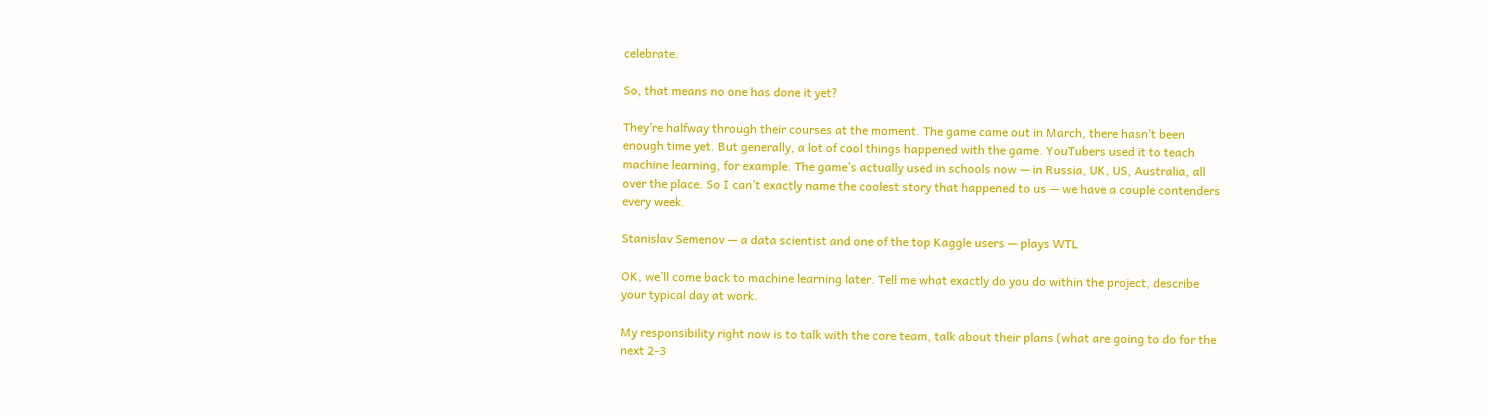celebrate.

So, that means no one has done it yet?

They’re halfway through their courses at the moment. The game came out in March, there hasn’t been enough time yet. But generally, a lot of cool things happened with the game. YouTubers used it to teach machine learning, for example. The game’s actually used in schools now — in Russia, UK, US, Australia, all over the place. So I can’t exactly name the coolest story that happened to us — we have a couple contenders every week.

Stanislav Semenov — a data scientist and one of the top Kaggle users — plays WTL

OK, we’ll come back to machine learning later. Tell me what exactly do you do within the project, describe your typical day at work.

My responsibility right now is to talk with the core team, talk about their plans (what are going to do for the next 2-3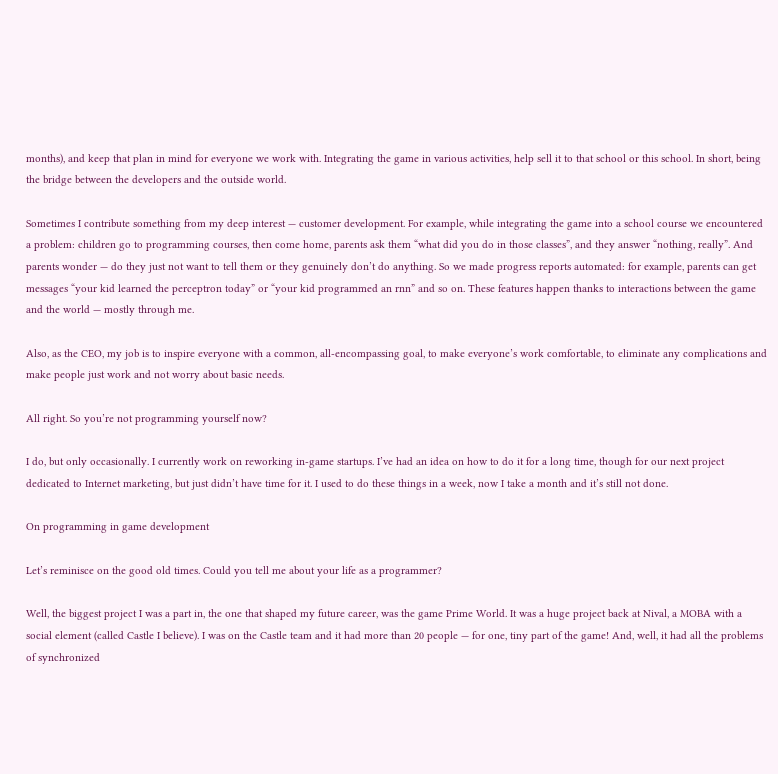months), and keep that plan in mind for everyone we work with. Integrating the game in various activities, help sell it to that school or this school. In short, being the bridge between the developers and the outside world.

Sometimes I contribute something from my deep interest — customer development. For example, while integrating the game into a school course we encountered a problem: children go to programming courses, then come home, parents ask them “what did you do in those classes”, and they answer “nothing, really”. And parents wonder — do they just not want to tell them or they genuinely don’t do anything. So we made progress reports automated: for example, parents can get messages “your kid learned the perceptron today” or “your kid programmed an rnn” and so on. These features happen thanks to interactions between the game and the world — mostly through me.

Also, as the CEO, my job is to inspire everyone with a common, all-encompassing goal, to make everyone’s work comfortable, to eliminate any complications and make people just work and not worry about basic needs.

All right. So you’re not programming yourself now?

I do, but only occasionally. I currently work on reworking in-game startups. I’ve had an idea on how to do it for a long time, though for our next project dedicated to Internet marketing, but just didn’t have time for it. I used to do these things in a week, now I take a month and it’s still not done.

On programming in game development

Let’s reminisce on the good old times. Could you tell me about your life as a programmer?

Well, the biggest project I was a part in, the one that shaped my future career, was the game Prime World. It was a huge project back at Nival, a MOBA with a social element (called Castle I believe). I was on the Castle team and it had more than 20 people — for one, tiny part of the game! And, well, it had all the problems of synchronized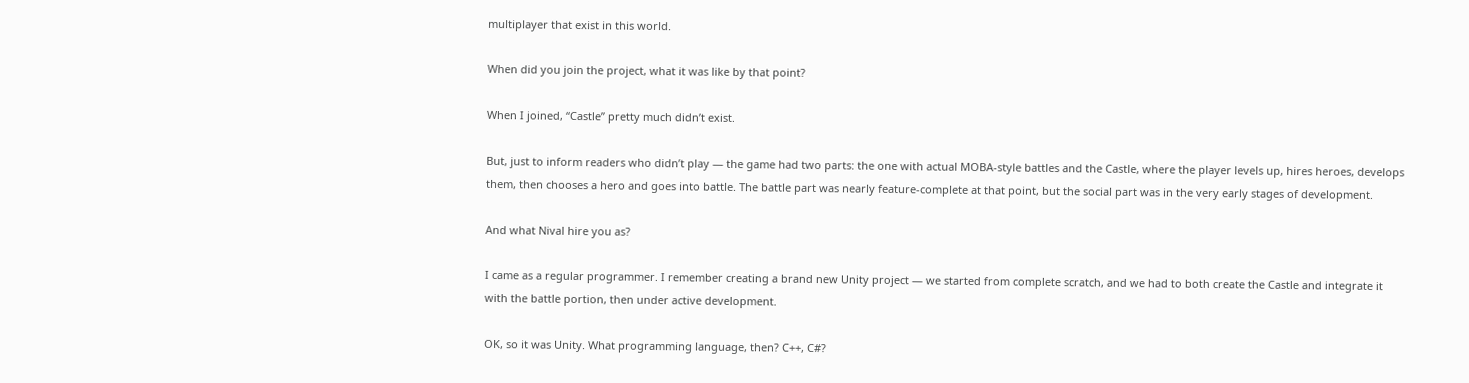multiplayer that exist in this world.

When did you join the project, what it was like by that point?

When I joined, “Castle” pretty much didn’t exist.

But, just to inform readers who didn’t play — the game had two parts: the one with actual MOBA-style battles and the Castle, where the player levels up, hires heroes, develops them, then chooses a hero and goes into battle. The battle part was nearly feature-complete at that point, but the social part was in the very early stages of development.

And what Nival hire you as?

I came as a regular programmer. I remember creating a brand new Unity project — we started from complete scratch, and we had to both create the Castle and integrate it with the battle portion, then under active development.

OK, so it was Unity. What programming language, then? C++, C#?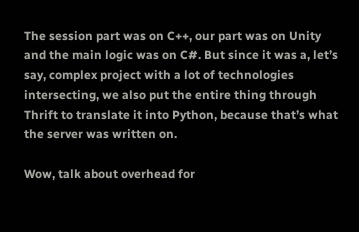The session part was on C++, our part was on Unity and the main logic was on C#. But since it was a, let’s say, complex project with a lot of technologies intersecting, we also put the entire thing through Thrift to translate it into Python, because that’s what the server was written on.

Wow, talk about overhead for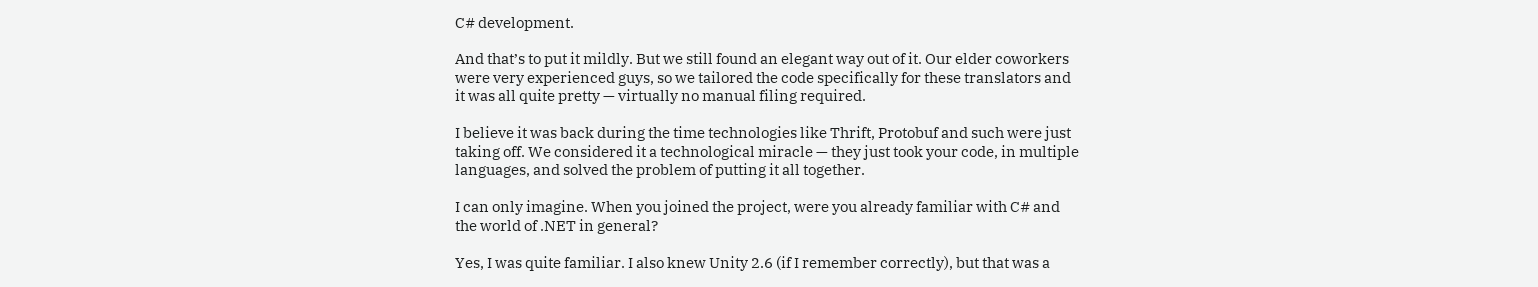C# development.

And that’s to put it mildly. But we still found an elegant way out of it. Our elder coworkers were very experienced guys, so we tailored the code specifically for these translators and it was all quite pretty — virtually no manual filing required.

I believe it was back during the time technologies like Thrift, Protobuf and such were just taking off. We considered it a technological miracle — they just took your code, in multiple languages, and solved the problem of putting it all together.

I can only imagine. When you joined the project, were you already familiar with C# and the world of .NET in general?

Yes, I was quite familiar. I also knew Unity 2.6 (if I remember correctly), but that was a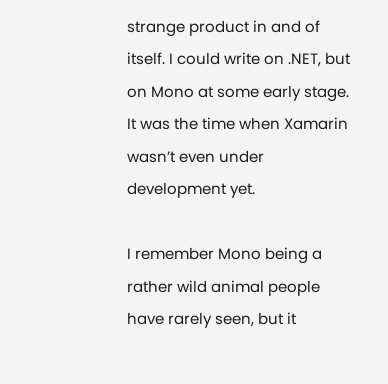strange product in and of itself. I could write on .NET, but on Mono at some early stage. It was the time when Xamarin wasn’t even under development yet.

I remember Mono being a rather wild animal people have rarely seen, but it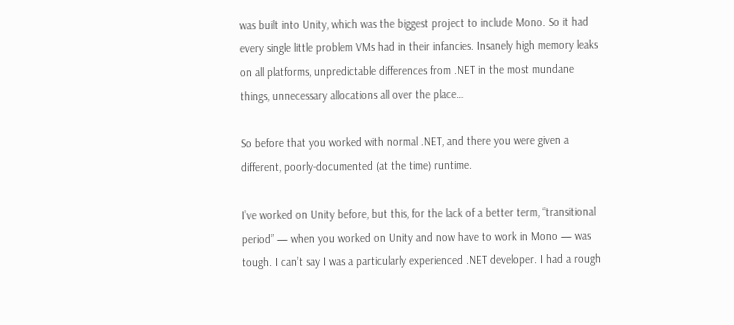was built into Unity, which was the biggest project to include Mono. So it had every single little problem VMs had in their infancies. Insanely high memory leaks on all platforms, unpredictable differences from .NET in the most mundane things, unnecessary allocations all over the place…

So before that you worked with normal .NET, and there you were given a different, poorly-documented (at the time) runtime.

I’ve worked on Unity before, but this, for the lack of a better term, “transitional period” — when you worked on Unity and now have to work in Mono — was tough. I can’t say I was a particularly experienced .NET developer. I had a rough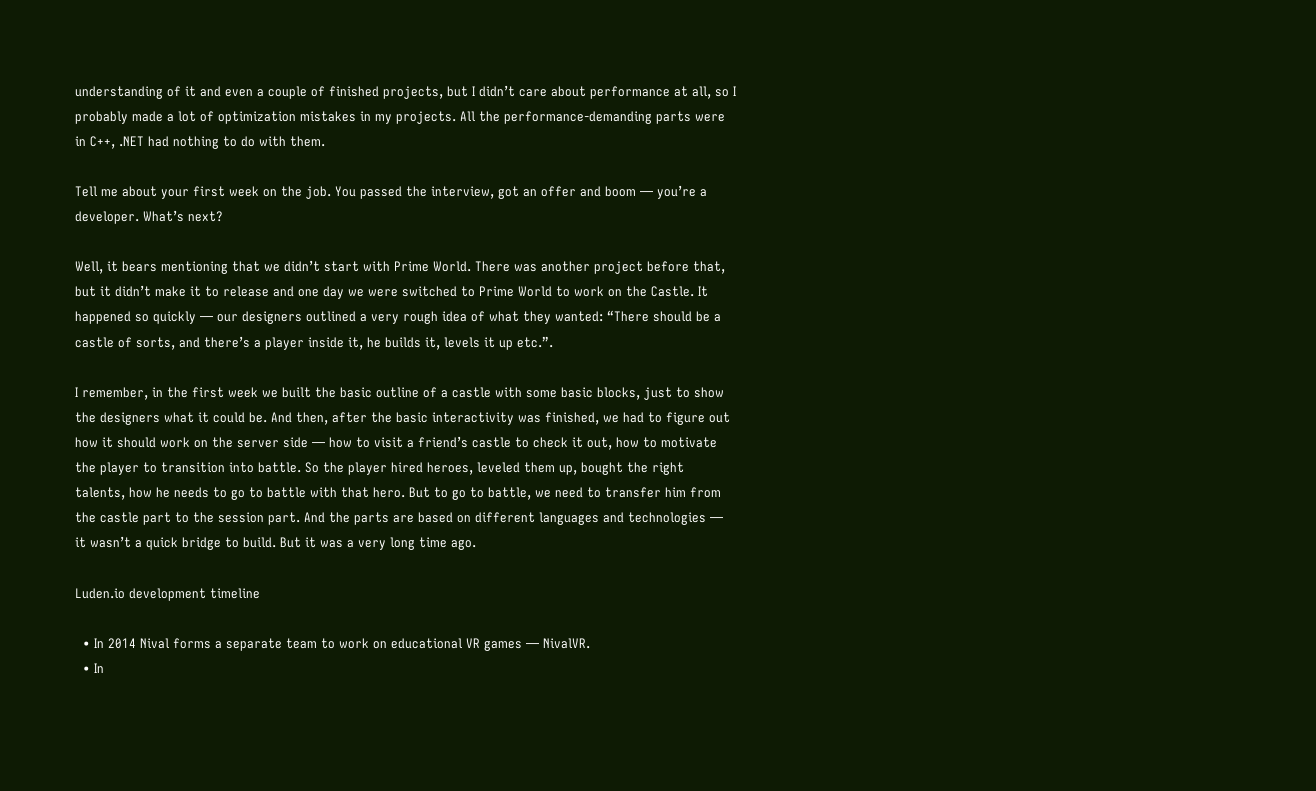understanding of it and even a couple of finished projects, but I didn’t care about performance at all, so I probably made a lot of optimization mistakes in my projects. All the performance-demanding parts were in C++, .NET had nothing to do with them.

Tell me about your first week on the job. You passed the interview, got an offer and boom — you’re a developer. What’s next?

Well, it bears mentioning that we didn’t start with Prime World. There was another project before that, but it didn’t make it to release and one day we were switched to Prime World to work on the Castle. It happened so quickly — our designers outlined a very rough idea of what they wanted: “There should be a castle of sorts, and there’s a player inside it, he builds it, levels it up etc.”.

I remember, in the first week we built the basic outline of a castle with some basic blocks, just to show the designers what it could be. And then, after the basic interactivity was finished, we had to figure out how it should work on the server side — how to visit a friend’s castle to check it out, how to motivate the player to transition into battle. So the player hired heroes, leveled them up, bought the right talents, how he needs to go to battle with that hero. But to go to battle, we need to transfer him from the castle part to the session part. And the parts are based on different languages and technologies — it wasn’t a quick bridge to build. But it was a very long time ago.

Luden.io development timeline

  • In 2014 Nival forms a separate team to work on educational VR games — NivalVR.
  • In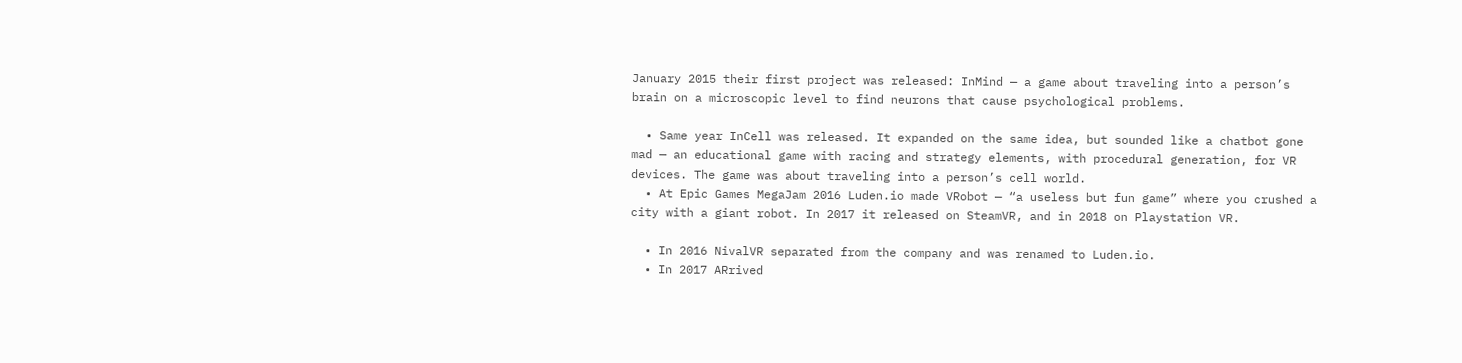January 2015 their first project was released: InMind — a game about traveling into a person’s brain on a microscopic level to find neurons that cause psychological problems.

  • Same year InCell was released. It expanded on the same idea, but sounded like a chatbot gone mad — an educational game with racing and strategy elements, with procedural generation, for VR devices. The game was about traveling into a person’s cell world.
  • At Epic Games MegaJam 2016 Luden.io made VRobot — “a useless but fun game” where you crushed a city with a giant robot. In 2017 it released on SteamVR, and in 2018 on Playstation VR.

  • In 2016 NivalVR separated from the company and was renamed to Luden.io.
  • In 2017 ARrived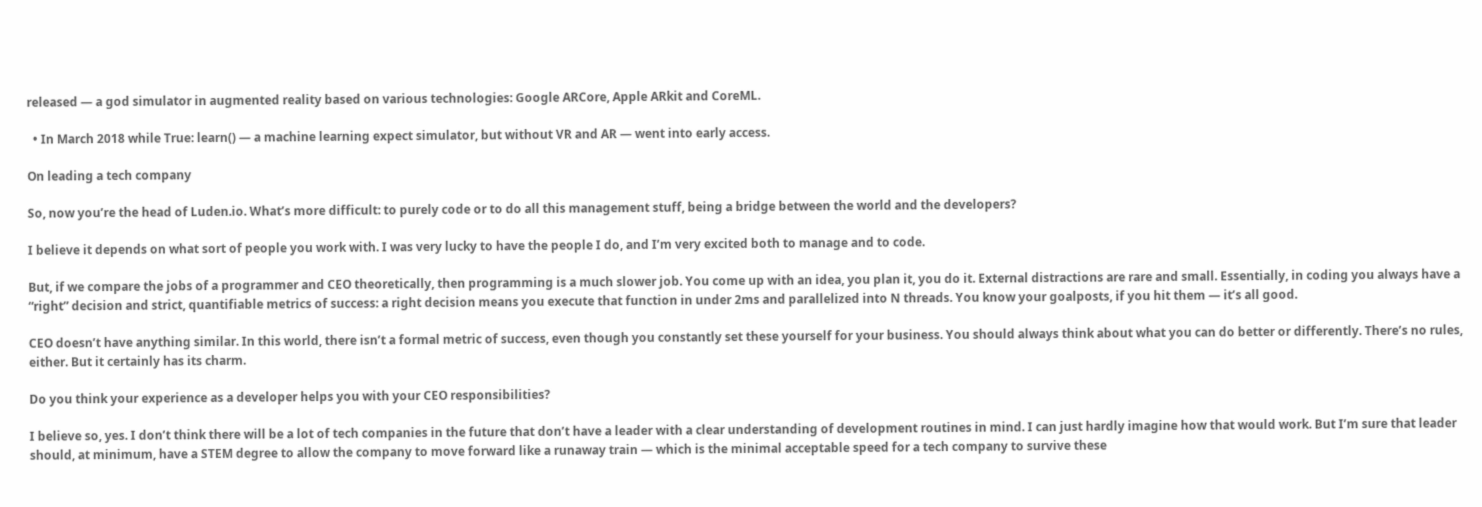released — a god simulator in augmented reality based on various technologies: Google ARCore, Apple ARkit and CoreML.

  • In March 2018 while True: learn() — a machine learning expect simulator, but without VR and AR — went into early access.

On leading a tech company

So, now you’re the head of Luden.io. What’s more difficult: to purely code or to do all this management stuff, being a bridge between the world and the developers?

I believe it depends on what sort of people you work with. I was very lucky to have the people I do, and I’m very excited both to manage and to code.

But, if we compare the jobs of a programmer and CEO theoretically, then programming is a much slower job. You come up with an idea, you plan it, you do it. External distractions are rare and small. Essentially, in coding you always have a “right” decision and strict, quantifiable metrics of success: a right decision means you execute that function in under 2ms and parallelized into N threads. You know your goalposts, if you hit them — it’s all good.

CEO doesn’t have anything similar. In this world, there isn’t a formal metric of success, even though you constantly set these yourself for your business. You should always think about what you can do better or differently. There’s no rules, either. But it certainly has its charm.

Do you think your experience as a developer helps you with your CEO responsibilities?

I believe so, yes. I don’t think there will be a lot of tech companies in the future that don’t have a leader with a clear understanding of development routines in mind. I can just hardly imagine how that would work. But I’m sure that leader should, at minimum, have a STEM degree to allow the company to move forward like a runaway train — which is the minimal acceptable speed for a tech company to survive these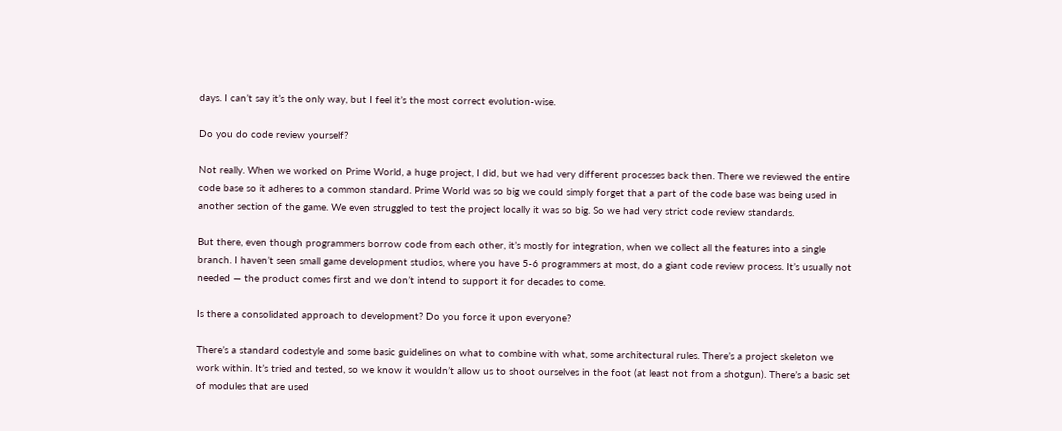days. I can’t say it’s the only way, but I feel it’s the most correct evolution-wise.

Do you do code review yourself?

Not really. When we worked on Prime World, a huge project, I did, but we had very different processes back then. There we reviewed the entire code base so it adheres to a common standard. Prime World was so big we could simply forget that a part of the code base was being used in another section of the game. We even struggled to test the project locally it was so big. So we had very strict code review standards.

But there, even though programmers borrow code from each other, it’s mostly for integration, when we collect all the features into a single branch. I haven’t seen small game development studios, where you have 5-6 programmers at most, do a giant code review process. It’s usually not needed — the product comes first and we don’t intend to support it for decades to come.

Is there a consolidated approach to development? Do you force it upon everyone?

There’s a standard codestyle and some basic guidelines on what to combine with what, some architectural rules. There’s a project skeleton we work within. It’s tried and tested, so we know it wouldn’t allow us to shoot ourselves in the foot (at least not from a shotgun). There’s a basic set of modules that are used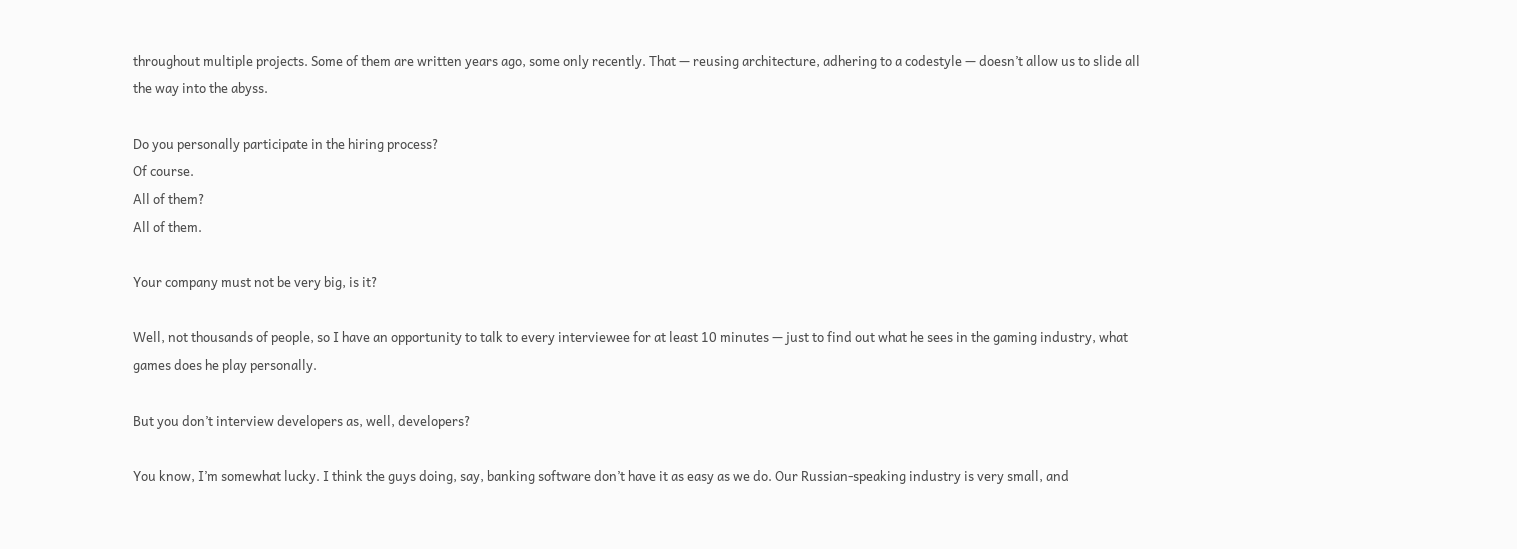throughout multiple projects. Some of them are written years ago, some only recently. That — reusing architecture, adhering to a codestyle — doesn’t allow us to slide all the way into the abyss.

Do you personally participate in the hiring process?
Of course.
All of them?
All of them.

Your company must not be very big, is it?

Well, not thousands of people, so I have an opportunity to talk to every interviewee for at least 10 minutes — just to find out what he sees in the gaming industry, what games does he play personally.

But you don’t interview developers as, well, developers?

You know, I’m somewhat lucky. I think the guys doing, say, banking software don’t have it as easy as we do. Our Russian-speaking industry is very small, and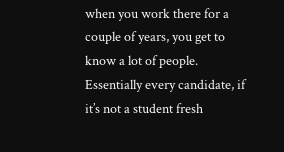when you work there for a couple of years, you get to know a lot of people. Essentially every candidate, if it’s not a student fresh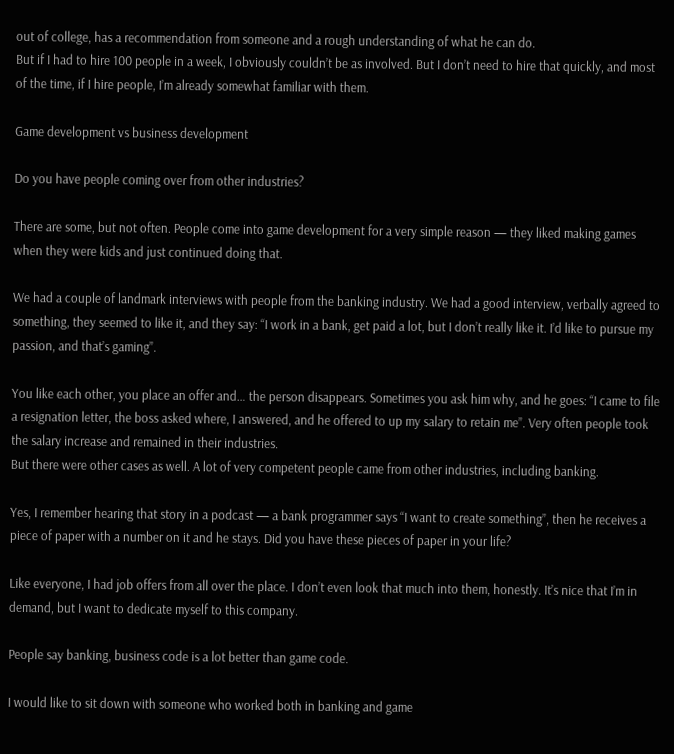out of college, has a recommendation from someone and a rough understanding of what he can do.
But if I had to hire 100 people in a week, I obviously couldn’t be as involved. But I don’t need to hire that quickly, and most of the time, if I hire people, I’m already somewhat familiar with them.

Game development vs business development

Do you have people coming over from other industries?

There are some, but not often. People come into game development for a very simple reason — they liked making games when they were kids and just continued doing that.

We had a couple of landmark interviews with people from the banking industry. We had a good interview, verbally agreed to something, they seemed to like it, and they say: “I work in a bank, get paid a lot, but I don’t really like it. I’d like to pursue my passion, and that’s gaming”.

You like each other, you place an offer and… the person disappears. Sometimes you ask him why, and he goes: “I came to file a resignation letter, the boss asked where, I answered, and he offered to up my salary to retain me”. Very often people took the salary increase and remained in their industries.
But there were other cases as well. A lot of very competent people came from other industries, including banking.

Yes, I remember hearing that story in a podcast — a bank programmer says “I want to create something”, then he receives a piece of paper with a number on it and he stays. Did you have these pieces of paper in your life?

Like everyone, I had job offers from all over the place. I don’t even look that much into them, honestly. It’s nice that I’m in demand, but I want to dedicate myself to this company.

People say banking, business code is a lot better than game code.

I would like to sit down with someone who worked both in banking and game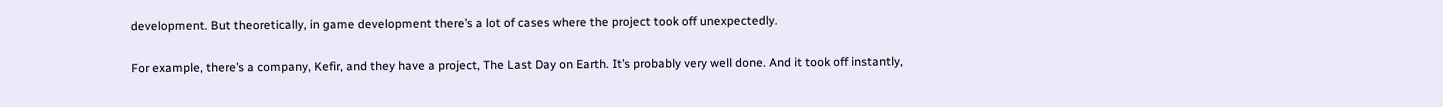development. But theoretically, in game development there’s a lot of cases where the project took off unexpectedly.

For example, there’s a company, Kefir, and they have a project, The Last Day on Earth. It’s probably very well done. And it took off instantly,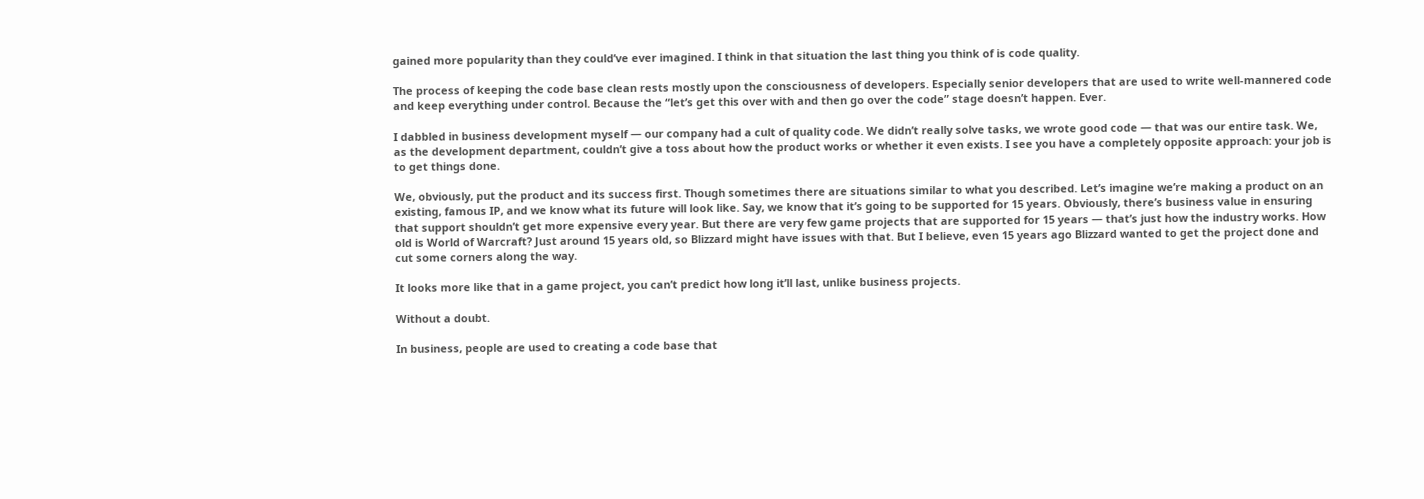gained more popularity than they could’ve ever imagined. I think in that situation the last thing you think of is code quality.

The process of keeping the code base clean rests mostly upon the consciousness of developers. Especially senior developers that are used to write well-mannered code and keep everything under control. Because the “let’s get this over with and then go over the code” stage doesn’t happen. Ever.

I dabbled in business development myself — our company had a cult of quality code. We didn’t really solve tasks, we wrote good code — that was our entire task. We, as the development department, couldn’t give a toss about how the product works or whether it even exists. I see you have a completely opposite approach: your job is to get things done.

We, obviously, put the product and its success first. Though sometimes there are situations similar to what you described. Let’s imagine we’re making a product on an existing, famous IP, and we know what its future will look like. Say, we know that it’s going to be supported for 15 years. Obviously, there’s business value in ensuring that support shouldn’t get more expensive every year. But there are very few game projects that are supported for 15 years — that’s just how the industry works. How old is World of Warcraft? Just around 15 years old, so Blizzard might have issues with that. But I believe, even 15 years ago Blizzard wanted to get the project done and cut some corners along the way.

It looks more like that in a game project, you can’t predict how long it’ll last, unlike business projects.

Without a doubt.

In business, people are used to creating a code base that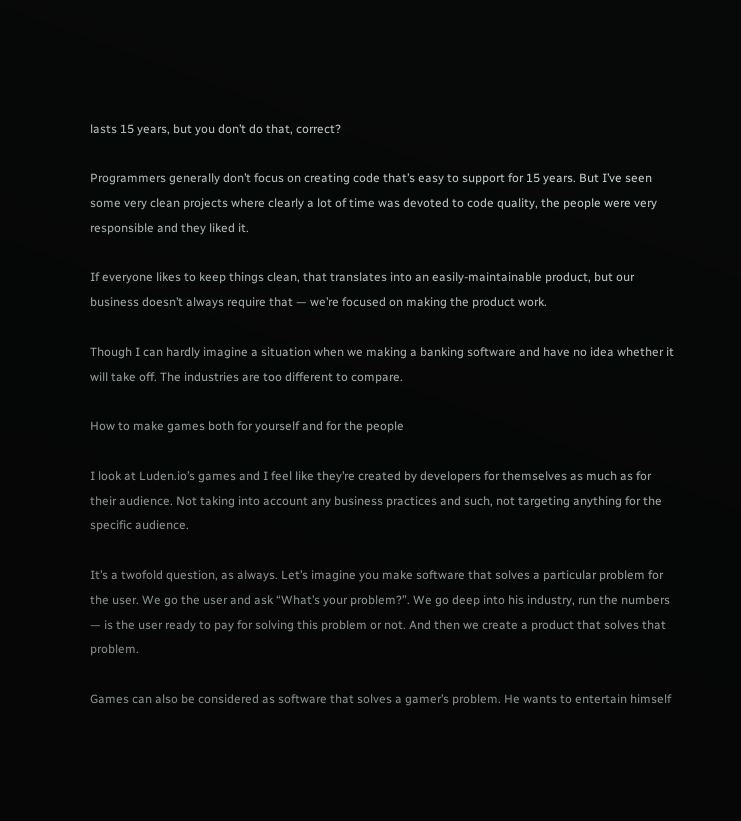lasts 15 years, but you don’t do that, correct?

Programmers generally don’t focus on creating code that’s easy to support for 15 years. But I’ve seen some very clean projects where clearly a lot of time was devoted to code quality, the people were very responsible and they liked it.

If everyone likes to keep things clean, that translates into an easily-maintainable product, but our business doesn’t always require that — we’re focused on making the product work.

Though I can hardly imagine a situation when we making a banking software and have no idea whether it will take off. The industries are too different to compare.

How to make games both for yourself and for the people

I look at Luden.io’s games and I feel like they’re created by developers for themselves as much as for their audience. Not taking into account any business practices and such, not targeting anything for the specific audience.

It’s a twofold question, as always. Let’s imagine you make software that solves a particular problem for the user. We go the user and ask “What’s your problem?”. We go deep into his industry, run the numbers — is the user ready to pay for solving this problem or not. And then we create a product that solves that problem.

Games can also be considered as software that solves a gamer’s problem. He wants to entertain himself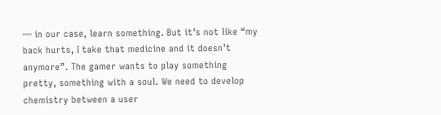— in our case, learn something. But it’s not like “my back hurts, I take that medicine and it doesn’t anymore”. The gamer wants to play something pretty, something with a soul. We need to develop chemistry between a user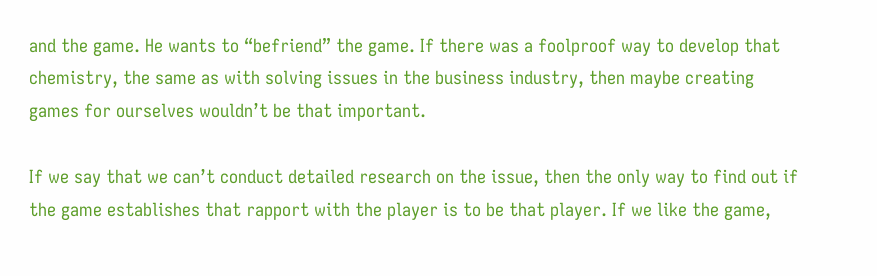and the game. He wants to “befriend” the game. If there was a foolproof way to develop that chemistry, the same as with solving issues in the business industry, then maybe creating games for ourselves wouldn’t be that important.

If we say that we can’t conduct detailed research on the issue, then the only way to find out if the game establishes that rapport with the player is to be that player. If we like the game,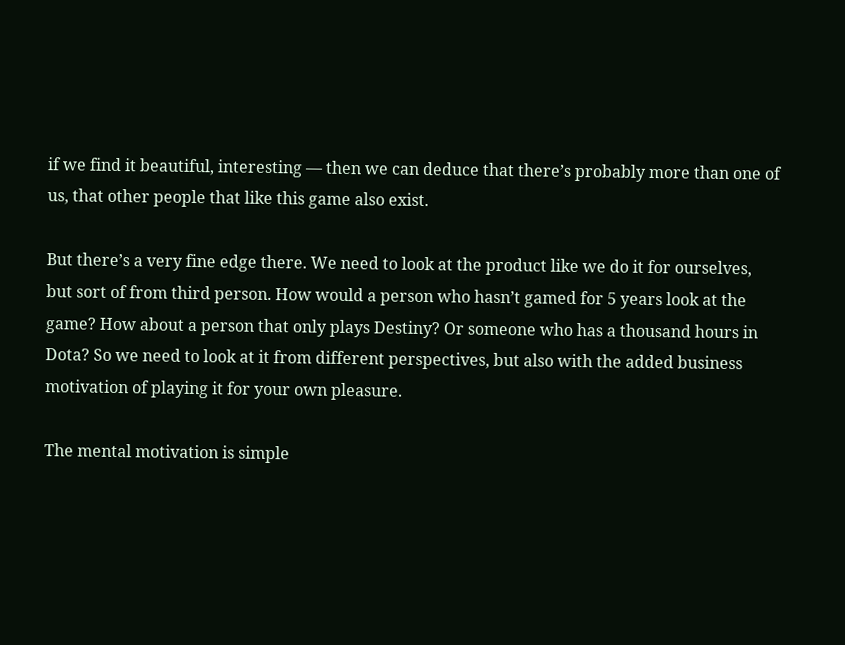if we find it beautiful, interesting — then we can deduce that there’s probably more than one of us, that other people that like this game also exist.

But there’s a very fine edge there. We need to look at the product like we do it for ourselves, but sort of from third person. How would a person who hasn’t gamed for 5 years look at the game? How about a person that only plays Destiny? Or someone who has a thousand hours in Dota? So we need to look at it from different perspectives, but also with the added business motivation of playing it for your own pleasure.

The mental motivation is simple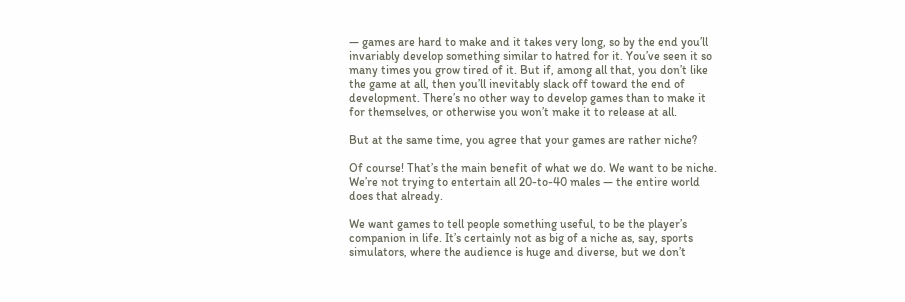— games are hard to make and it takes very long, so by the end you’ll invariably develop something similar to hatred for it. You’ve seen it so many times you grow tired of it. But if, among all that, you don’t like the game at all, then you’ll inevitably slack off toward the end of development. There’s no other way to develop games than to make it for themselves, or otherwise you won’t make it to release at all.

But at the same time, you agree that your games are rather niche?

Of course! That’s the main benefit of what we do. We want to be niche. We’re not trying to entertain all 20-to-40 males — the entire world does that already.

We want games to tell people something useful, to be the player’s companion in life. It’s certainly not as big of a niche as, say, sports simulators, where the audience is huge and diverse, but we don’t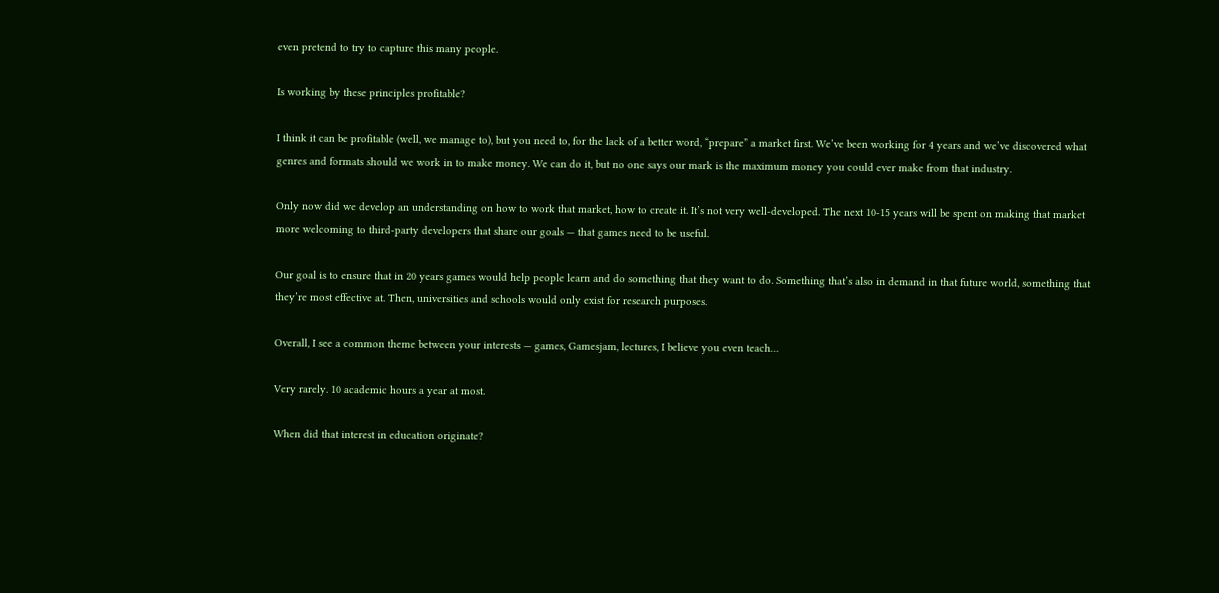even pretend to try to capture this many people.

Is working by these principles profitable?

I think it can be profitable (well, we manage to), but you need to, for the lack of a better word, “prepare” a market first. We’ve been working for 4 years and we’ve discovered what genres and formats should we work in to make money. We can do it, but no one says our mark is the maximum money you could ever make from that industry.

Only now did we develop an understanding on how to work that market, how to create it. It’s not very well-developed. The next 10-15 years will be spent on making that market more welcoming to third-party developers that share our goals — that games need to be useful.

Our goal is to ensure that in 20 years games would help people learn and do something that they want to do. Something that’s also in demand in that future world, something that they’re most effective at. Then, universities and schools would only exist for research purposes.

Overall, I see a common theme between your interests — games, Gamesjam, lectures, I believe you even teach…

Very rarely. 10 academic hours a year at most.

When did that interest in education originate?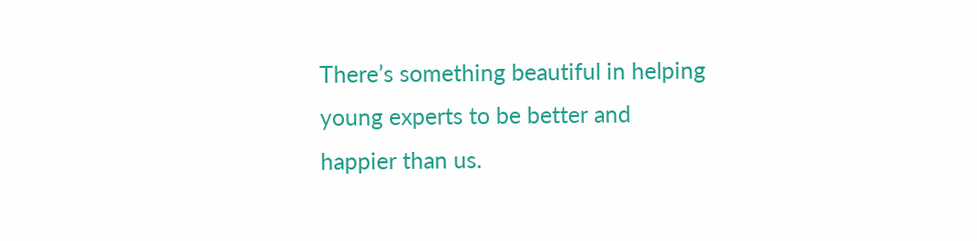There’s something beautiful in helping young experts to be better and happier than us.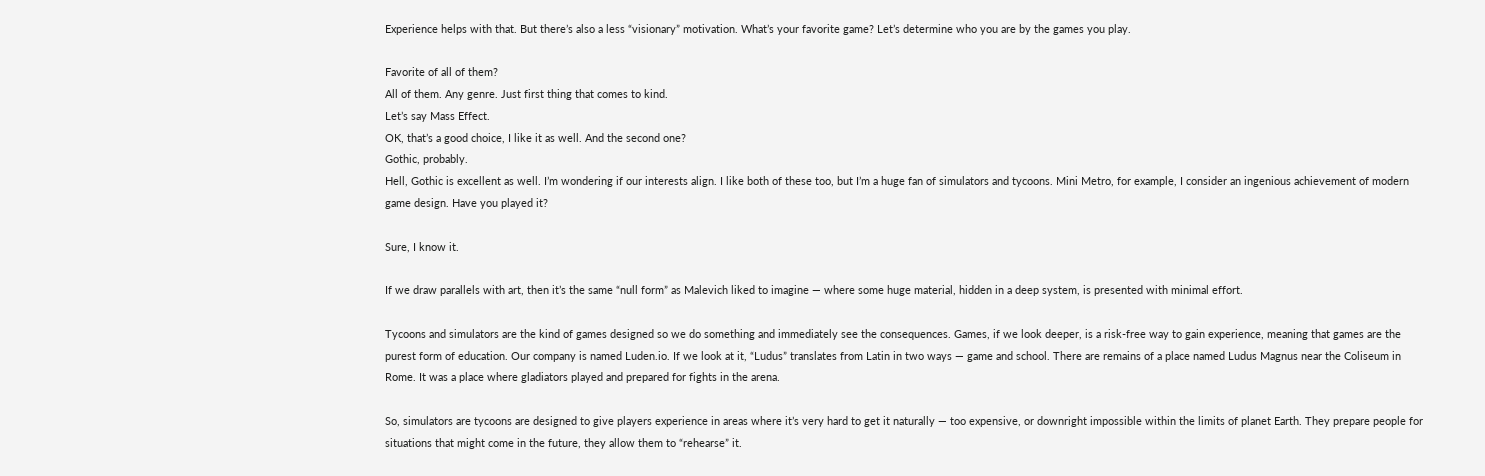Experience helps with that. But there’s also a less “visionary” motivation. What’s your favorite game? Let’s determine who you are by the games you play.

Favorite of all of them?
All of them. Any genre. Just first thing that comes to kind.
Let’s say Mass Effect.
OK, that’s a good choice, I like it as well. And the second one?
Gothic, probably.
Hell, Gothic is excellent as well. I’m wondering if our interests align. I like both of these too, but I’m a huge fan of simulators and tycoons. Mini Metro, for example, I consider an ingenious achievement of modern game design. Have you played it?

Sure, I know it.

If we draw parallels with art, then it’s the same “null form” as Malevich liked to imagine — where some huge material, hidden in a deep system, is presented with minimal effort.

Tycoons and simulators are the kind of games designed so we do something and immediately see the consequences. Games, if we look deeper, is a risk-free way to gain experience, meaning that games are the purest form of education. Our company is named Luden.io. If we look at it, “Ludus” translates from Latin in two ways — game and school. There are remains of a place named Ludus Magnus near the Coliseum in Rome. It was a place where gladiators played and prepared for fights in the arena.

So, simulators are tycoons are designed to give players experience in areas where it’s very hard to get it naturally — too expensive, or downright impossible within the limits of planet Earth. They prepare people for situations that might come in the future, they allow them to “rehearse” it.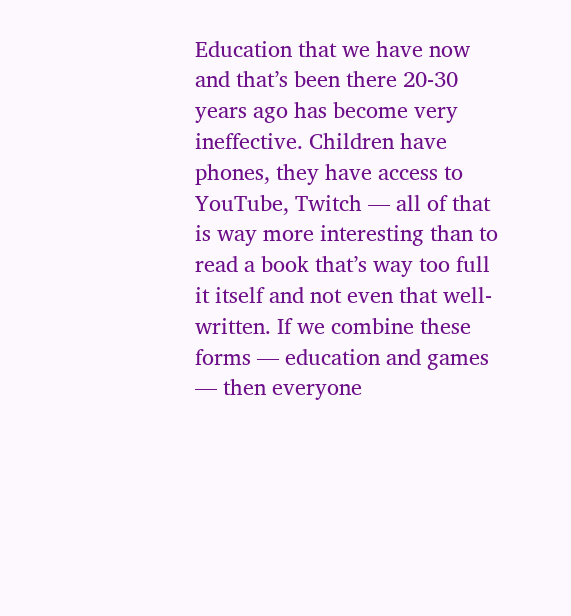Education that we have now and that’s been there 20-30 years ago has become very ineffective. Children have phones, they have access to YouTube, Twitch — all of that is way more interesting than to read a book that’s way too full it itself and not even that well-written. If we combine these forms — education and games — then everyone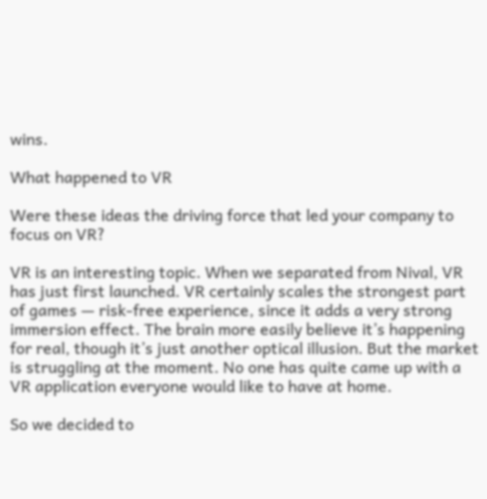wins.

What happened to VR

Were these ideas the driving force that led your company to focus on VR?

VR is an interesting topic. When we separated from Nival, VR has just first launched. VR certainly scales the strongest part of games — risk-free experience, since it adds a very strong immersion effect. The brain more easily believe it’s happening for real, though it’s just another optical illusion. But the market is struggling at the moment. No one has quite came up with a VR application everyone would like to have at home.

So we decided to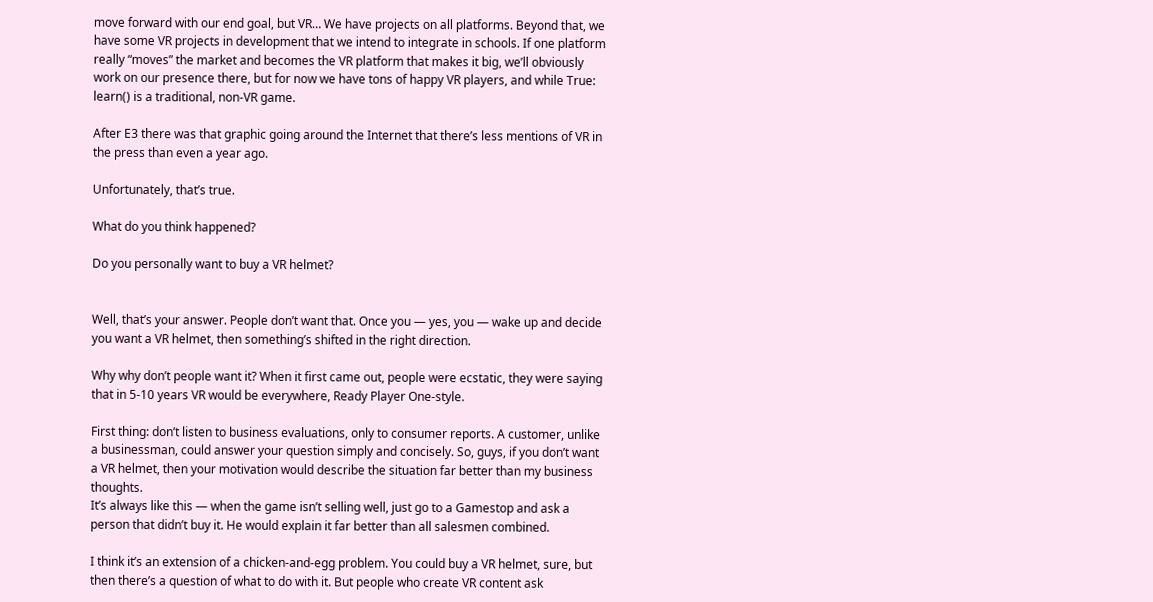move forward with our end goal, but VR… We have projects on all platforms. Beyond that, we have some VR projects in development that we intend to integrate in schools. If one platform really “moves” the market and becomes the VR platform that makes it big, we’ll obviously work on our presence there, but for now we have tons of happy VR players, and while True: learn() is a traditional, non-VR game.

After E3 there was that graphic going around the Internet that there’s less mentions of VR in the press than even a year ago.

Unfortunately, that’s true.

What do you think happened?

Do you personally want to buy a VR helmet?


Well, that’s your answer. People don’t want that. Once you — yes, you — wake up and decide you want a VR helmet, then something’s shifted in the right direction.

Why why don’t people want it? When it first came out, people were ecstatic, they were saying that in 5-10 years VR would be everywhere, Ready Player One-style.

First thing: don’t listen to business evaluations, only to consumer reports. A customer, unlike a businessman, could answer your question simply and concisely. So, guys, if you don’t want a VR helmet, then your motivation would describe the situation far better than my business thoughts.
It’s always like this — when the game isn’t selling well, just go to a Gamestop and ask a person that didn’t buy it. He would explain it far better than all salesmen combined.

I think it’s an extension of a chicken-and-egg problem. You could buy a VR helmet, sure, but then there’s a question of what to do with it. But people who create VR content ask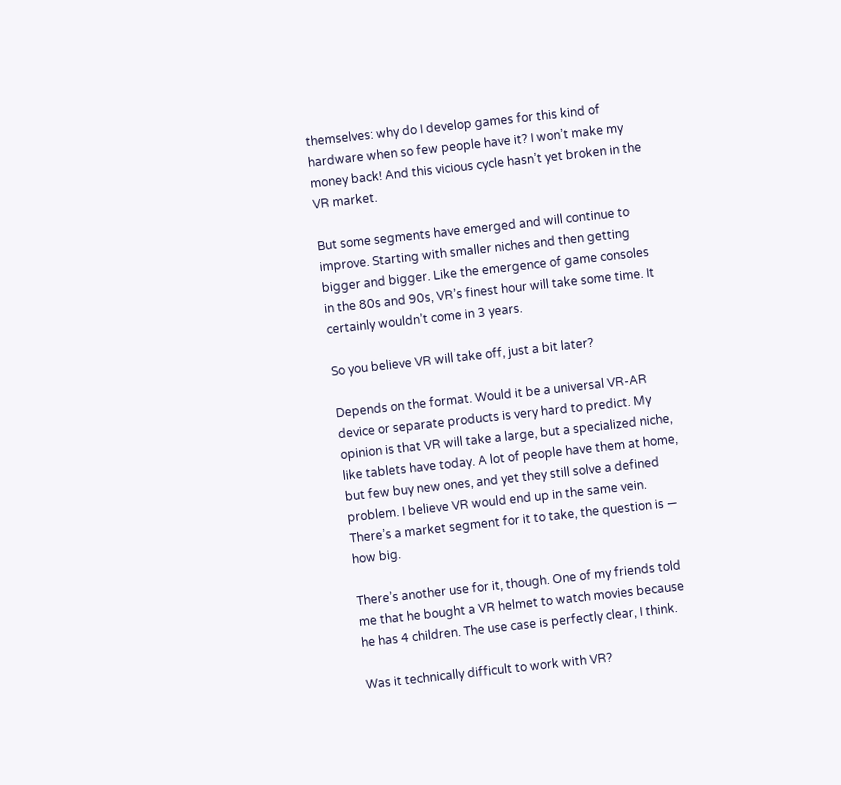themselves: why do I develop games for this kind of hardware when so few people have it? I won’t make my money back! And this vicious cycle hasn’t yet broken in the VR market.

But some segments have emerged and will continue to improve. Starting with smaller niches and then getting bigger and bigger. Like the emergence of game consoles in the 80s and 90s, VR’s finest hour will take some time. It certainly wouldn’t come in 3 years.

So you believe VR will take off, just a bit later?

Depends on the format. Would it be a universal VR-AR device or separate products is very hard to predict. My opinion is that VR will take a large, but a specialized niche, like tablets have today. A lot of people have them at home, but few buy new ones, and yet they still solve a defined problem. I believe VR would end up in the same vein. There’s a market segment for it to take, the question is — how big.

There’s another use for it, though. One of my friends told me that he bought a VR helmet to watch movies because he has 4 children. The use case is perfectly clear, I think.

Was it technically difficult to work with VR?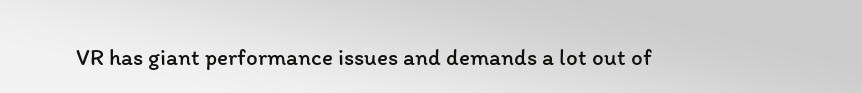VR has giant performance issues and demands a lot out of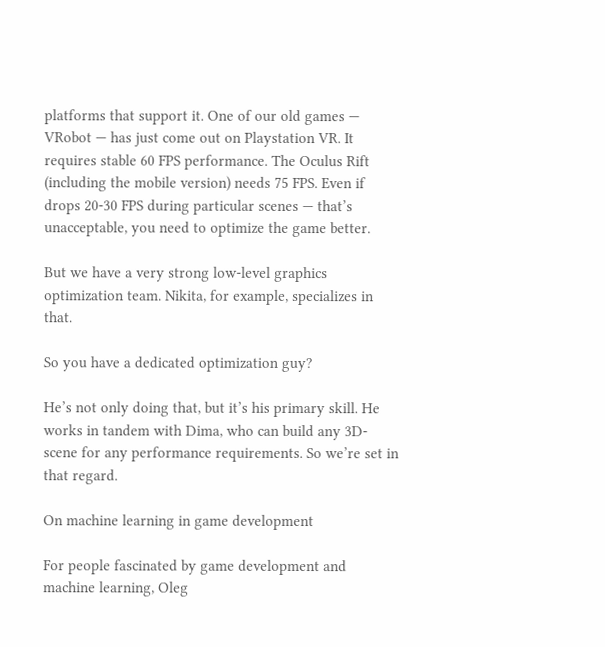platforms that support it. One of our old games — VRobot — has just come out on Playstation VR. It requires stable 60 FPS performance. The Oculus Rift (including the mobile version) needs 75 FPS. Even if drops 20-30 FPS during particular scenes — that’s unacceptable, you need to optimize the game better.

But we have a very strong low-level graphics optimization team. Nikita, for example, specializes in that.

So you have a dedicated optimization guy?

He’s not only doing that, but it’s his primary skill. He works in tandem with Dima, who can build any 3D-scene for any performance requirements. So we’re set in that regard.

On machine learning in game development

For people fascinated by game development and machine learning, Oleg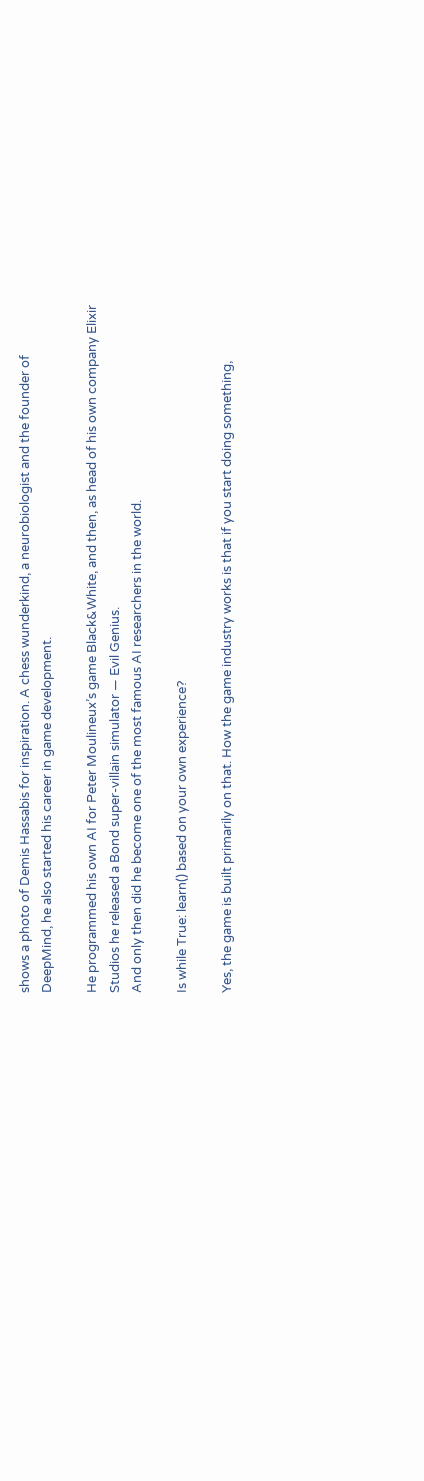shows a photo of Demis Hassabis for inspiration. A chess wunderkind, a neurobiologist and the founder of DeepMind, he also started his career in game development.

He programmed his own AI for Peter Moulineux’s game Black&White, and then, as head of his own company Elixir Studios he released a Bond super-villain simulator — Evil Genius.
And only then did he become one of the most famous AI researchers in the world.

Is while True: learn() based on your own experience?

Yes, the game is built primarily on that. How the game industry works is that if you start doing something,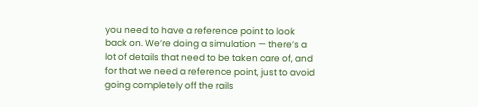you need to have a reference point to look back on. We’re doing a simulation — there’s a lot of details that need to be taken care of, and for that we need a reference point, just to avoid going completely off the rails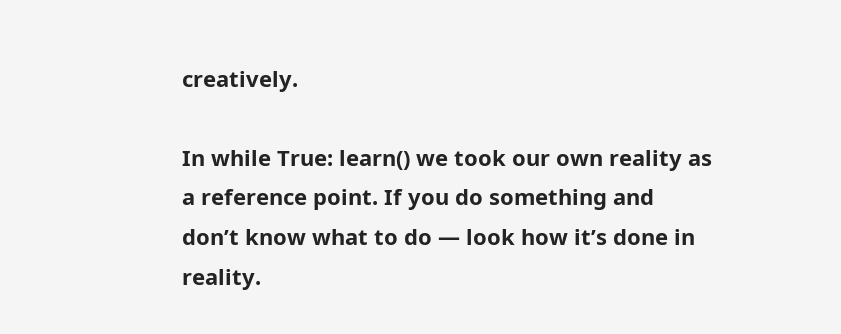creatively.

In while True: learn() we took our own reality as a reference point. If you do something and don’t know what to do — look how it’s done in reality.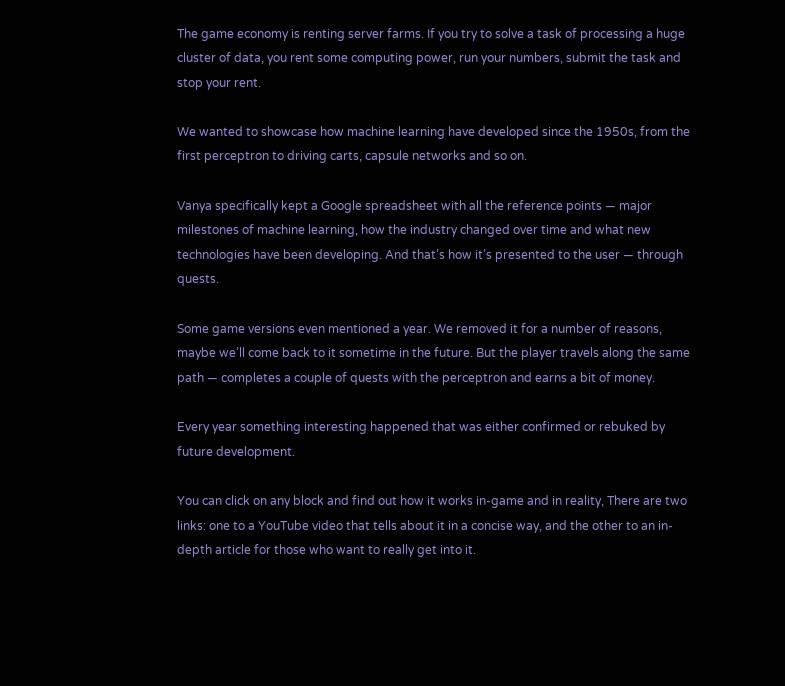The game economy is renting server farms. If you try to solve a task of processing a huge cluster of data, you rent some computing power, run your numbers, submit the task and stop your rent.

We wanted to showcase how machine learning have developed since the 1950s, from the first perceptron to driving carts, capsule networks and so on.

Vanya specifically kept a Google spreadsheet with all the reference points — major milestones of machine learning, how the industry changed over time and what new technologies have been developing. And that’s how it’s presented to the user — through quests.

Some game versions even mentioned a year. We removed it for a number of reasons, maybe we’ll come back to it sometime in the future. But the player travels along the same path — completes a couple of quests with the perceptron and earns a bit of money.

Every year something interesting happened that was either confirmed or rebuked by future development.

You can click on any block and find out how it works in-game and in reality, There are two links: one to a YouTube video that tells about it in a concise way, and the other to an in-depth article for those who want to really get into it.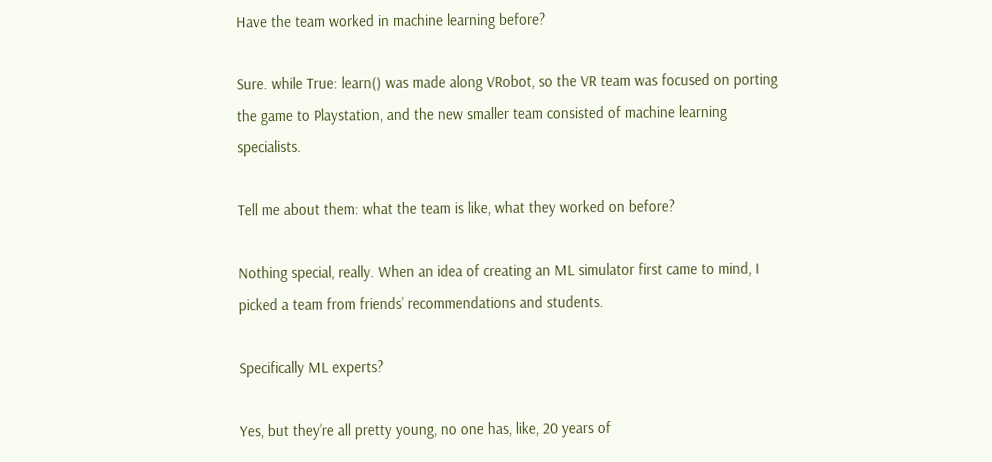Have the team worked in machine learning before?

Sure. while True: learn() was made along VRobot, so the VR team was focused on porting the game to Playstation, and the new smaller team consisted of machine learning specialists.

Tell me about them: what the team is like, what they worked on before?

Nothing special, really. When an idea of creating an ML simulator first came to mind, I picked a team from friends’ recommendations and students.

Specifically ML experts?

Yes, but they’re all pretty young, no one has, like, 20 years of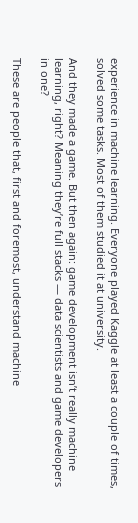experience in machine learning. Everyone played Kaggle at least a couple of times, solved some tasks. Most of them studied it at university.

And they made a game. But then again: game development isn’t really machine learning, right? Meaning they’re full stacks — data scientists and game developers in one?

These are people that, first and foremost, understand machine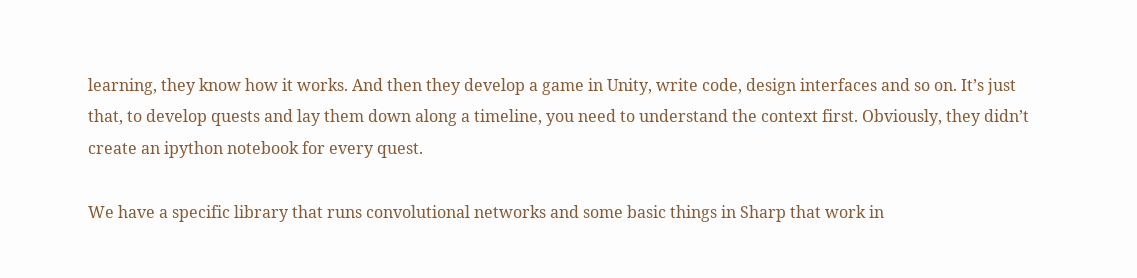learning, they know how it works. And then they develop a game in Unity, write code, design interfaces and so on. It’s just that, to develop quests and lay them down along a timeline, you need to understand the context first. Obviously, they didn’t create an ipython notebook for every quest.

We have a specific library that runs convolutional networks and some basic things in Sharp that work in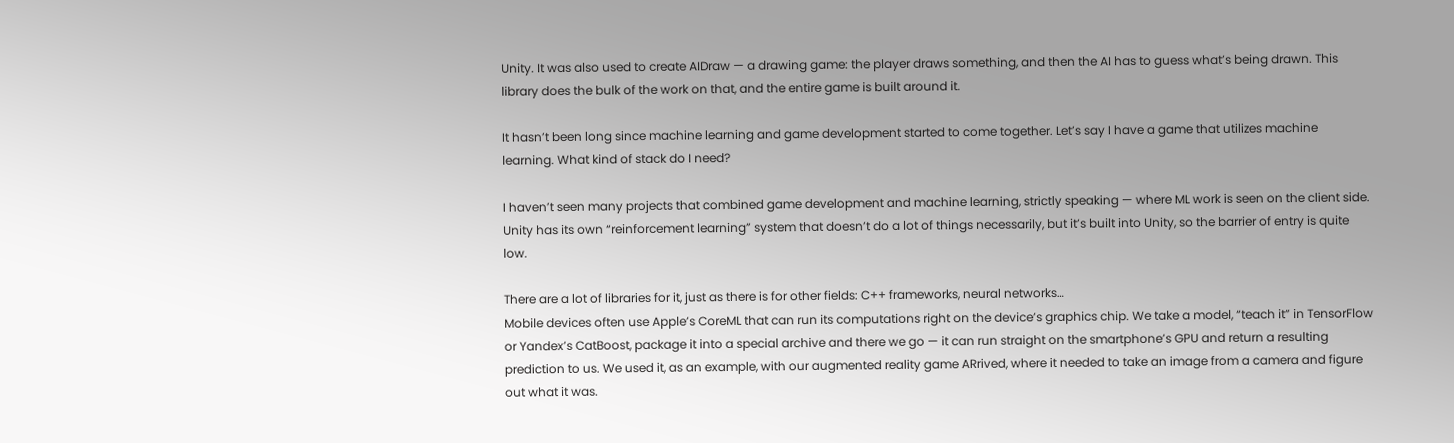Unity. It was also used to create AIDraw — a drawing game: the player draws something, and then the AI has to guess what’s being drawn. This library does the bulk of the work on that, and the entire game is built around it.

It hasn’t been long since machine learning and game development started to come together. Let’s say I have a game that utilizes machine learning. What kind of stack do I need?

I haven’t seen many projects that combined game development and machine learning, strictly speaking — where ML work is seen on the client side. Unity has its own “reinforcement learning” system that doesn’t do a lot of things necessarily, but it’s built into Unity, so the barrier of entry is quite low.

There are a lot of libraries for it, just as there is for other fields: C++ frameworks, neural networks…
Mobile devices often use Apple’s CoreML that can run its computations right on the device’s graphics chip. We take a model, “teach it” in TensorFlow or Yandex’s CatBoost, package it into a special archive and there we go — it can run straight on the smartphone’s GPU and return a resulting prediction to us. We used it, as an example, with our augmented reality game ARrived, where it needed to take an image from a camera and figure out what it was.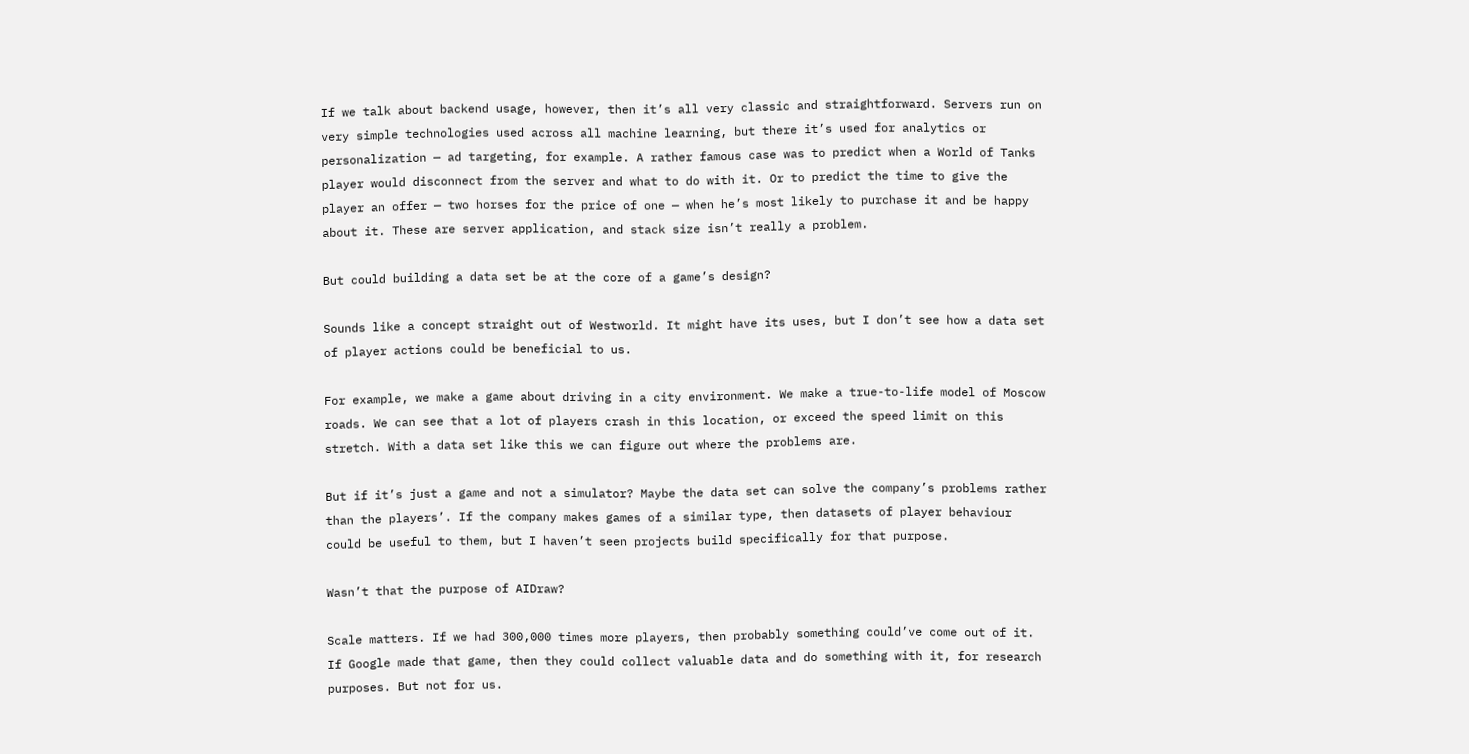If we talk about backend usage, however, then it’s all very classic and straightforward. Servers run on very simple technologies used across all machine learning, but there it’s used for analytics or personalization — ad targeting, for example. A rather famous case was to predict when a World of Tanks player would disconnect from the server and what to do with it. Or to predict the time to give the player an offer — two horses for the price of one — when he’s most likely to purchase it and be happy about it. These are server application, and stack size isn’t really a problem.

But could building a data set be at the core of a game’s design?

Sounds like a concept straight out of Westworld. It might have its uses, but I don’t see how a data set of player actions could be beneficial to us.

For example, we make a game about driving in a city environment. We make a true-to-life model of Moscow roads. We can see that a lot of players crash in this location, or exceed the speed limit on this stretch. With a data set like this we can figure out where the problems are.

But if it’s just a game and not a simulator? Maybe the data set can solve the company’s problems rather than the players’. If the company makes games of a similar type, then datasets of player behaviour could be useful to them, but I haven’t seen projects build specifically for that purpose.

Wasn’t that the purpose of AIDraw?

Scale matters. If we had 300,000 times more players, then probably something could’ve come out of it. If Google made that game, then they could collect valuable data and do something with it, for research purposes. But not for us.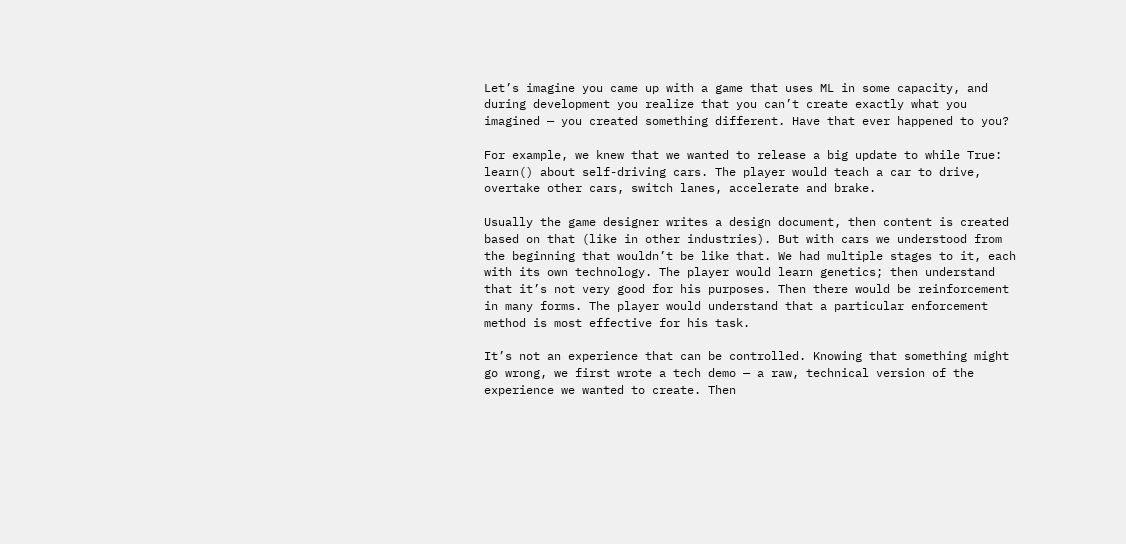Let’s imagine you came up with a game that uses ML in some capacity, and during development you realize that you can’t create exactly what you imagined — you created something different. Have that ever happened to you?

For example, we knew that we wanted to release a big update to while True: learn() about self-driving cars. The player would teach a car to drive, overtake other cars, switch lanes, accelerate and brake.

Usually the game designer writes a design document, then content is created based on that (like in other industries). But with cars we understood from the beginning that wouldn’t be like that. We had multiple stages to it, each with its own technology. The player would learn genetics; then understand that it’s not very good for his purposes. Then there would be reinforcement in many forms. The player would understand that a particular enforcement method is most effective for his task.

It’s not an experience that can be controlled. Knowing that something might go wrong, we first wrote a tech demo — a raw, technical version of the experience we wanted to create. Then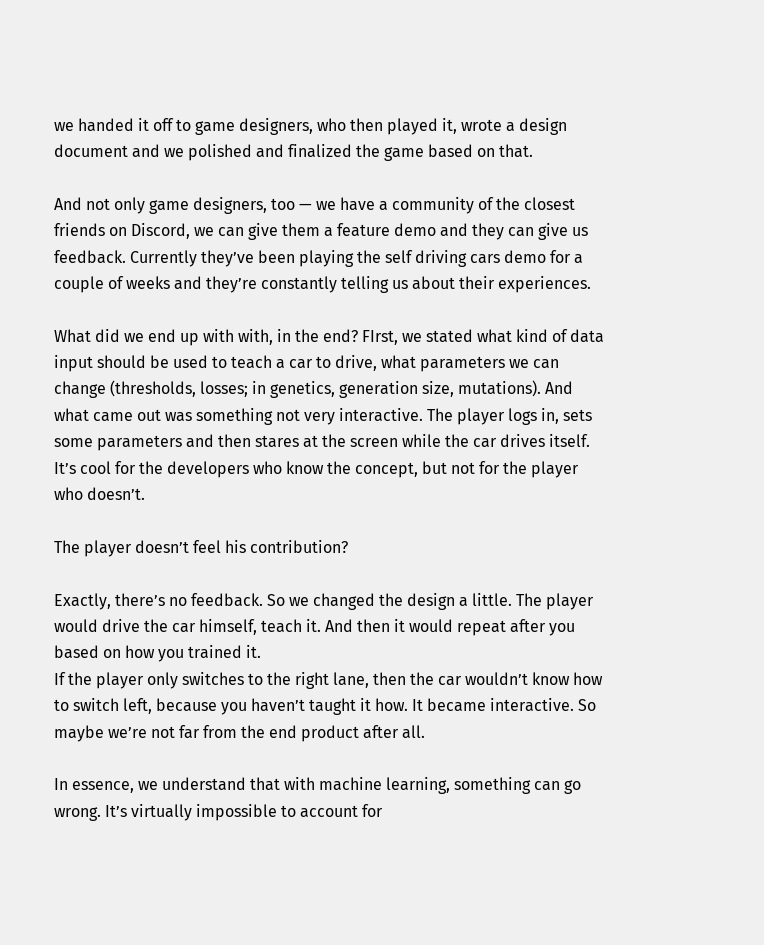we handed it off to game designers, who then played it, wrote a design document and we polished and finalized the game based on that.

And not only game designers, too — we have a community of the closest friends on Discord, we can give them a feature demo and they can give us feedback. Currently they’ve been playing the self driving cars demo for a couple of weeks and they’re constantly telling us about their experiences.

What did we end up with with, in the end? FIrst, we stated what kind of data input should be used to teach a car to drive, what parameters we can change (thresholds, losses; in genetics, generation size, mutations). And what came out was something not very interactive. The player logs in, sets some parameters and then stares at the screen while the car drives itself. It’s cool for the developers who know the concept, but not for the player who doesn’t.

The player doesn’t feel his contribution?

Exactly, there’s no feedback. So we changed the design a little. The player would drive the car himself, teach it. And then it would repeat after you based on how you trained it.
If the player only switches to the right lane, then the car wouldn’t know how to switch left, because you haven’t taught it how. It became interactive. So maybe we’re not far from the end product after all.

In essence, we understand that with machine learning, something can go wrong. It’s virtually impossible to account for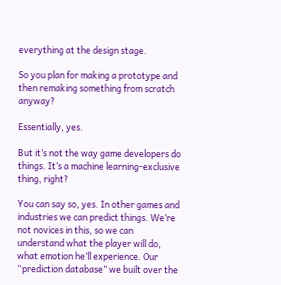everything at the design stage.

So you plan for making a prototype and then remaking something from scratch anyway?

Essentially, yes.

But it’s not the way game developers do things. It’s a machine learning-exclusive thing, right?

You can say so, yes. In other games and industries we can predict things. We’re not novices in this, so we can understand what the player will do, what emotion he’ll experience. Our “prediction database” we built over the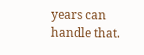years can handle that.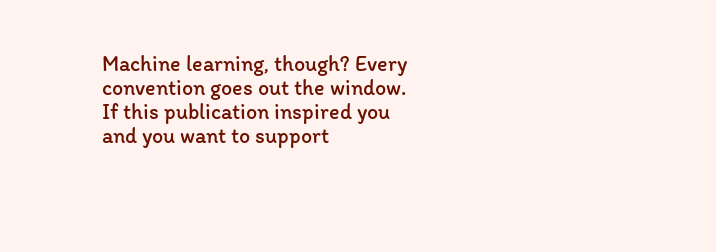Machine learning, though? Every convention goes out the window.
If this publication inspired you and you want to support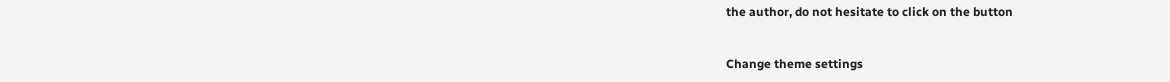the author, do not hesitate to click on the button


Change theme settings